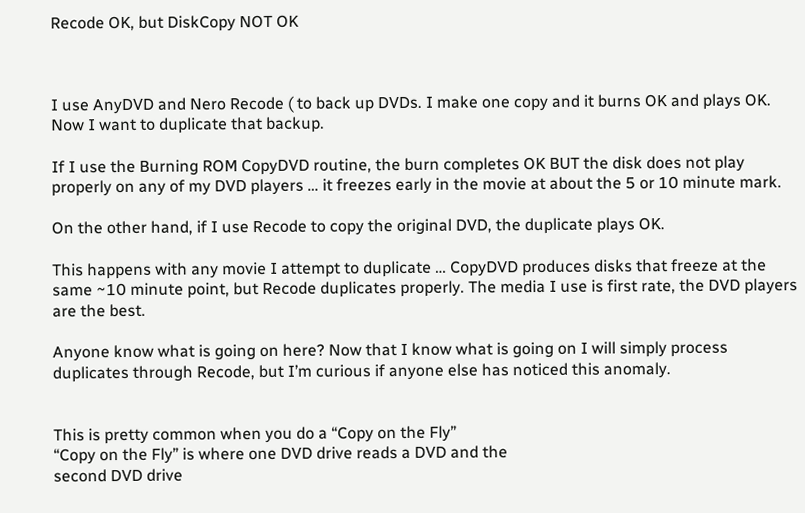Recode OK, but DiskCopy NOT OK



I use AnyDVD and Nero Recode ( to back up DVDs. I make one copy and it burns OK and plays OK. Now I want to duplicate that backup.

If I use the Burning ROM CopyDVD routine, the burn completes OK BUT the disk does not play properly on any of my DVD players … it freezes early in the movie at about the 5 or 10 minute mark.

On the other hand, if I use Recode to copy the original DVD, the duplicate plays OK.

This happens with any movie I attempt to duplicate … CopyDVD produces disks that freeze at the same ~10 minute point, but Recode duplicates properly. The media I use is first rate, the DVD players are the best.

Anyone know what is going on here? Now that I know what is going on I will simply process duplicates through Recode, but I’m curious if anyone else has noticed this anomaly.


This is pretty common when you do a “Copy on the Fly”
“Copy on the Fly” is where one DVD drive reads a DVD and the
second DVD drive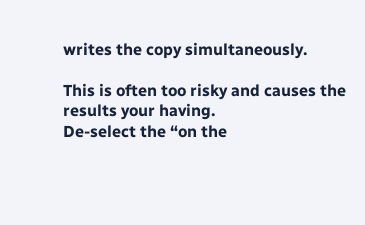writes the copy simultaneously.

This is often too risky and causes the results your having.
De-select the “on the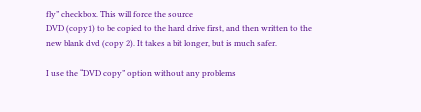fly” checkbox. This will force the source
DVD (copy1) to be copied to the hard drive first, and then written to the
new blank dvd (copy 2). It takes a bit longer, but is much safer.

I use the “DVD copy” option without any problems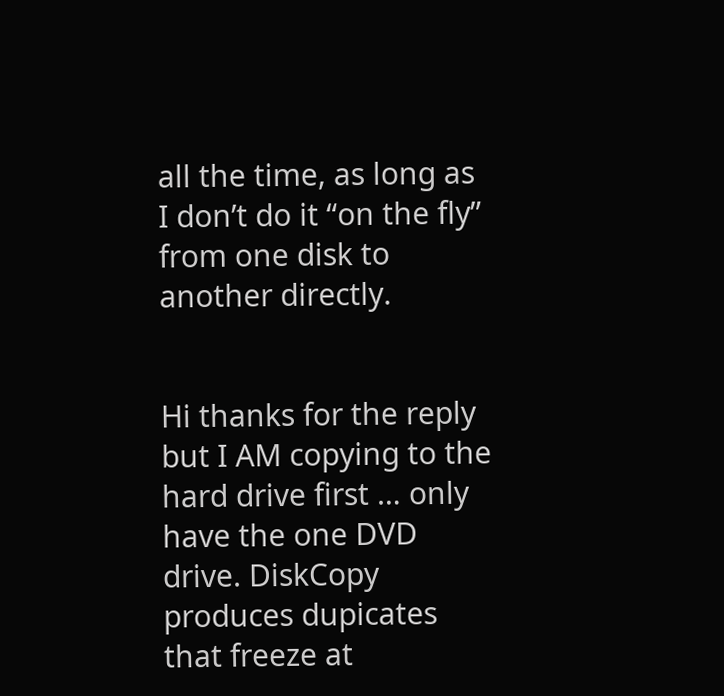all the time, as long as
I don’t do it “on the fly” from one disk to another directly.


Hi thanks for the reply but I AM copying to the hard drive first … only have the one DVD drive. DiskCopy produces dupicates that freeze at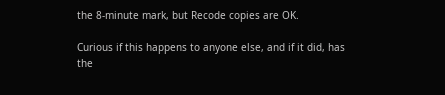the 8-minute mark, but Recode copies are OK.

Curious if this happens to anyone else, and if it did, has the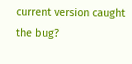current version caught the bug?